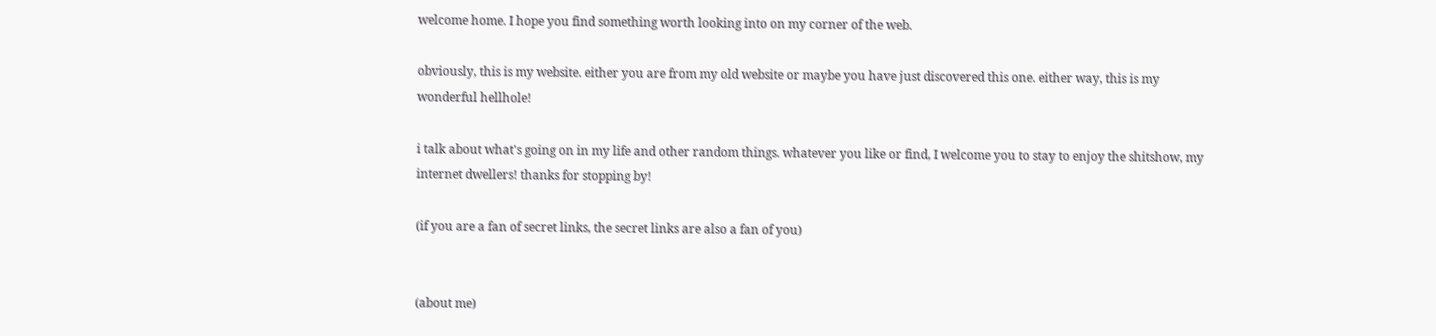welcome home. I hope you find something worth looking into on my corner of the web.

obviously, this is my website. either you are from my old website or maybe you have just discovered this one. either way, this is my wonderful hellhole!

i talk about what's going on in my life and other random things. whatever you like or find, I welcome you to stay to enjoy the shitshow, my internet dwellers! thanks for stopping by!

(if you are a fan of secret links, the secret links are also a fan of you)


(about me)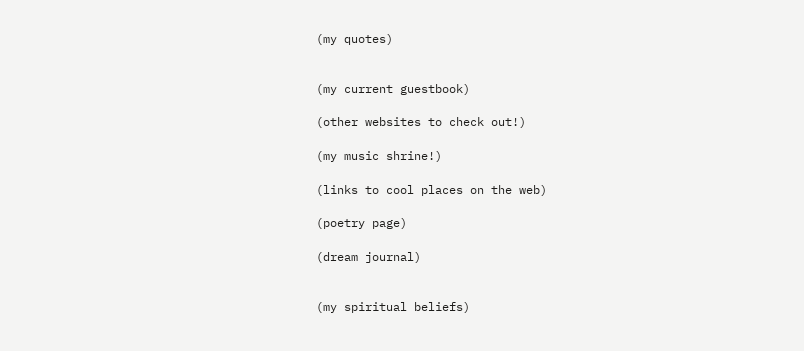(my quotes)


(my current guestbook)

(other websites to check out!)

(my music shrine!)

(links to cool places on the web)

(poetry page)

(dream journal)


(my spiritual beliefs)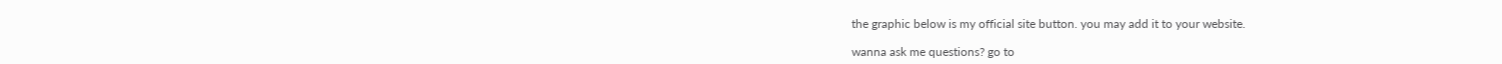the graphic below is my official site button. you may add it to your website.

wanna ask me questions? go to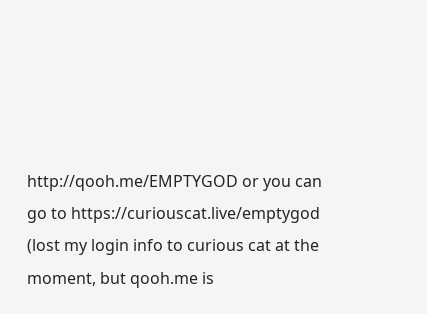http://qooh.me/EMPTYGOD or you can go to https://curiouscat.live/emptygod (lost my login info to curious cat at the moment, but qooh.me is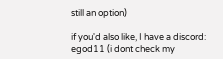still an option)

if you'd also like, I have a discord: egod11 (i dont check my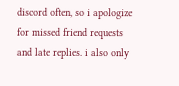discord often, so i apologize for missed friend requests and late replies. i also only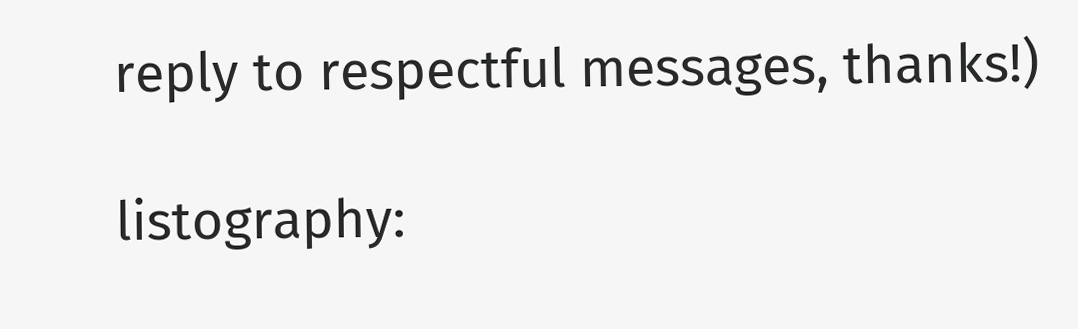reply to respectful messages, thanks!)

listography: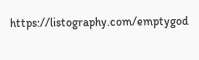https://listography.com/emptygod